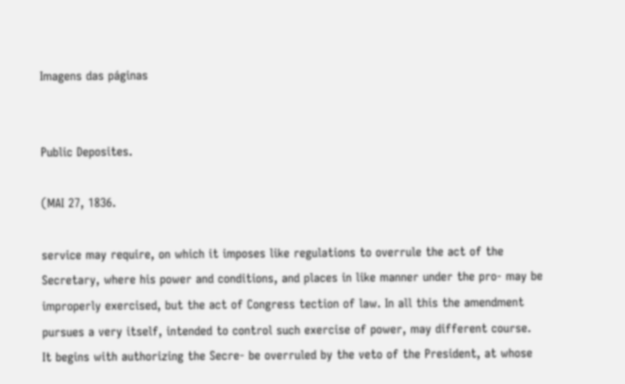Imagens das páginas


Public Deposites.

(MAI 27, 1836.

service may require, on which it imposes like regulations to overrule the act of the Secretary, where his power and conditions, and places in like manner under the pro- may be improperly exercised, but the act of Congress tection of law. In all this the amendment pursues a very itself, intended to control such exercise of power, may different course. It begins with authorizing the Secre- be overruled by the veto of the President, at whose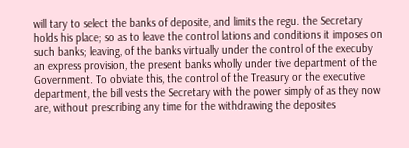will tary to select the banks of deposite, and limits the regu. the Secretary holds his place; so as to leave the control lations and conditions it imposes on such banks; leaving, of the banks virtually under the control of the execuby an express provision, the present banks wholly under tive department of the Government. To obviate this, the control of the Treasury or the executive department, the bill vests the Secretary with the power simply of as they now are, without prescribing any time for the withdrawing the deposites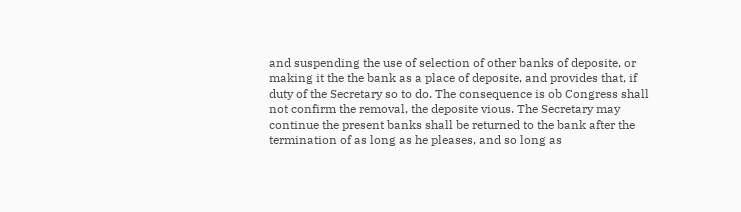and suspending the use of selection of other banks of deposite, or making it the the bank as a place of deposite, and provides that, if duty of the Secretary so to do. The consequence is ob Congress shall not confirm the removal, the deposite vious. The Secretary may continue the present banks shall be returned to the bank after the termination of as long as he pleases, and so long as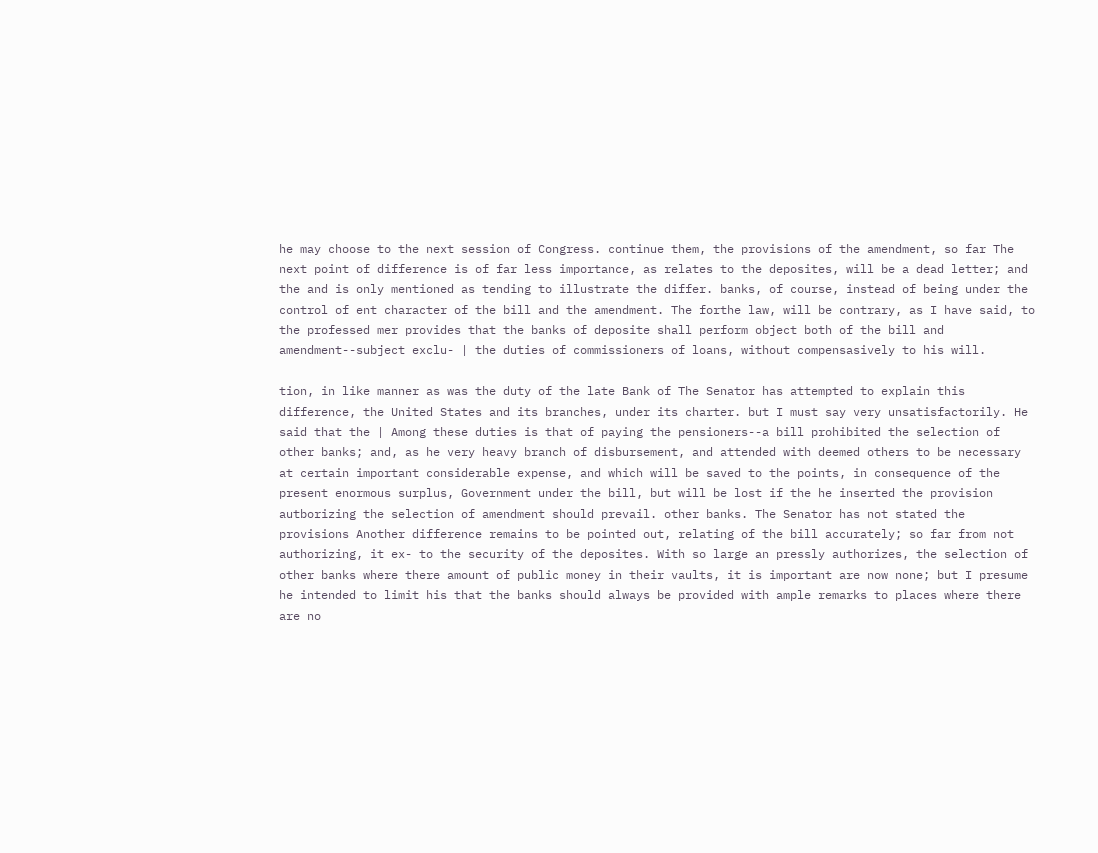he may choose to the next session of Congress. continue them, the provisions of the amendment, so far The next point of difference is of far less importance, as relates to the deposites, will be a dead letter; and the and is only mentioned as tending to illustrate the differ. banks, of course, instead of being under the control of ent character of the bill and the amendment. The forthe law, will be contrary, as I have said, to the professed mer provides that the banks of deposite shall perform object both of the bill and amendment--subject exclu- | the duties of commissioners of loans, without compensasively to his will.

tion, in like manner as was the duty of the late Bank of The Senator has attempted to explain this difference, the United States and its branches, under its charter. but I must say very unsatisfactorily. He said that the | Among these duties is that of paying the pensioners--a bill prohibited the selection of other banks; and, as he very heavy branch of disbursement, and attended with deemed others to be necessary at certain important considerable expense, and which will be saved to the points, in consequence of the present enormous surplus, Government under the bill, but will be lost if the he inserted the provision autborizing the selection of amendment should prevail. other banks. The Senator has not stated the provisions Another difference remains to be pointed out, relating of the bill accurately; so far from not authorizing, it ex- to the security of the deposites. With so large an pressly authorizes, the selection of other banks where there amount of public money in their vaults, it is important are now none; but I presume he intended to limit his that the banks should always be provided with ample remarks to places where there are no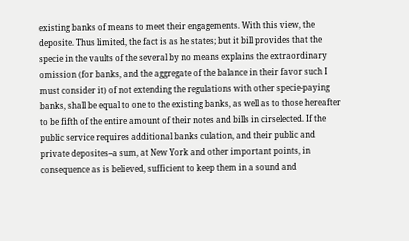existing banks of means to meet their engagements. With this view, the deposite. Thus limited, the fact is as he states; but it bill provides that the specie in the vaults of the several by no means explains the extraordinary omission (for banks, and the aggregate of the balance in their favor such I must consider it) of not extending the regulations with other specie-paying banks, shall be equal to one to the existing banks, as well as to those hereafter to be fifth of the entire amount of their notes and bills in cirselected. If the public service requires additional banks culation, and their public and private deposites--a sum, at New York and other important points, in consequence as is believed, sufficient to keep them in a sound and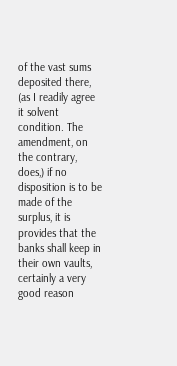of the vast sums deposited there, (as I readily agree it solvent condition. The amendment, on the contrary, does,) if no disposition is to be made of the surplus, it is provides that the banks shall keep in their own vaults, certainly a very good reason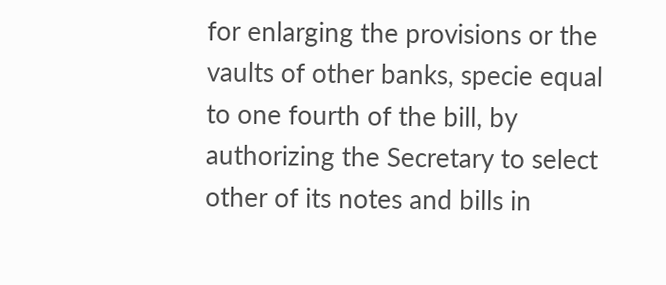for enlarging the provisions or the vaults of other banks, specie equal to one fourth of the bill, by authorizing the Secretary to select other of its notes and bills in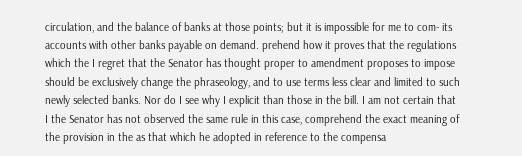circulation, and the balance of banks at those points; but it is impossible for me to com- its accounts with other banks payable on demand. prehend how it proves that the regulations which the I regret that the Senator has thought proper to amendment proposes to impose should be exclusively change the phraseology, and to use terms less clear and limited to such newly selected banks. Nor do I see why I explicit than those in the bill. I am not certain that I the Senator has not observed the same rule in this case, comprehend the exact meaning of the provision in the as that which he adopted in reference to the compensa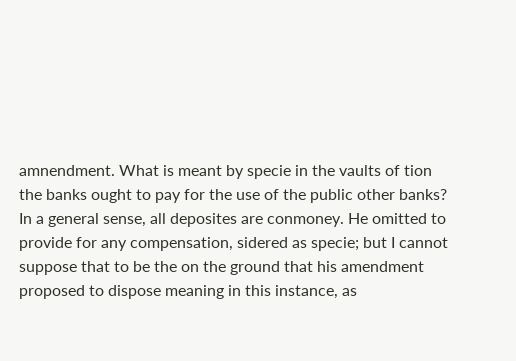amnendment. What is meant by specie in the vaults of tion the banks ought to pay for the use of the public other banks? In a general sense, all deposites are conmoney. He omitted to provide for any compensation, sidered as specie; but I cannot suppose that to be the on the ground that his amendment proposed to dispose meaning in this instance, as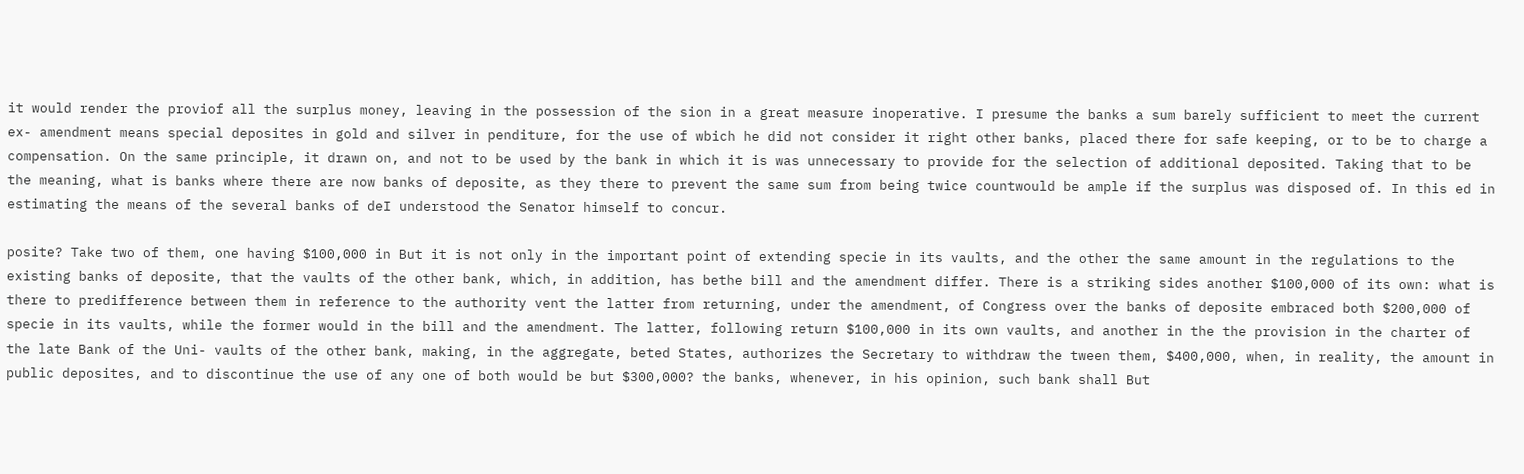it would render the proviof all the surplus money, leaving in the possession of the sion in a great measure inoperative. I presume the banks a sum barely sufficient to meet the current ex- amendment means special deposites in gold and silver in penditure, for the use of wbich he did not consider it right other banks, placed there for safe keeping, or to be to charge a compensation. On the same principle, it drawn on, and not to be used by the bank in which it is was unnecessary to provide for the selection of additional deposited. Taking that to be the meaning, what is banks where there are now banks of deposite, as they there to prevent the same sum from being twice countwould be ample if the surplus was disposed of. In this ed in estimating the means of the several banks of deI understood the Senator himself to concur.

posite? Take two of them, one having $100,000 in But it is not only in the important point of extending specie in its vaults, and the other the same amount in the regulations to the existing banks of deposite, that the vaults of the other bank, which, in addition, has bethe bill and the amendment differ. There is a striking sides another $100,000 of its own: what is there to predifference between them in reference to the authority vent the latter from returning, under the amendment, of Congress over the banks of deposite embraced both $200,000 of specie in its vaults, while the former would in the bill and the amendment. The latter, following return $100,000 in its own vaults, and another in the the provision in the charter of the late Bank of the Uni- vaults of the other bank, making, in the aggregate, beted States, authorizes the Secretary to withdraw the tween them, $400,000, when, in reality, the amount in public deposites, and to discontinue the use of any one of both would be but $300,000? the banks, whenever, in his opinion, such bank shall But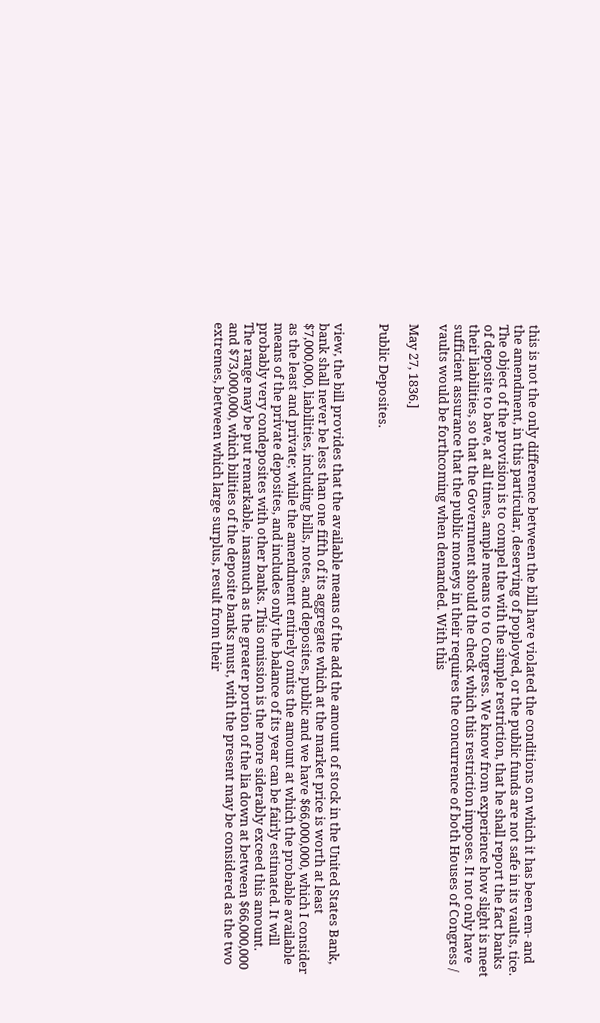this is not the only difference between the bill have violated the conditions on which it has been em- and the amendment, in this particular, deserving of poployed, or the public funds are not safe in its vaults, tice. The object of the provision is to compel the with the simple restriction, that he shall report the fact banks of deposite to bave, at all times, ample means to to Congress. We know from experience how slight is meet their liabilities, so that the Government should the check which this restriction imposes. It not only have sufficient assurance that the public moneys in their requires the concurrence of both Houses of Congress / vaults would be forthcoming when demanded. With this

May 27, 1836.]

Public Deposites.


view, the bill provides that the available means of the add the amount of stock in the United States Bank, bank shall never be less than one fifth of its aggregate which at the market price is worth at least $7,000,000, liabilities, including bills, notes, and deposites, public and we have $66,000,000, which I consider as the least and private; while the amendment entirely omits the amount at which the probable available means of the private deposites, and includes only the balance of its year can be fairly estimated. It will probably very condeposites with other banks. This omission is the more siderably exceed this amount. The range may be put remarkable, inasmuch as the greater portion of the lia down at between $66,000,000 and $73,000,000, which bilities of the deposite banks must, with the present may be considered as the two extremes, between which large surplus, result from their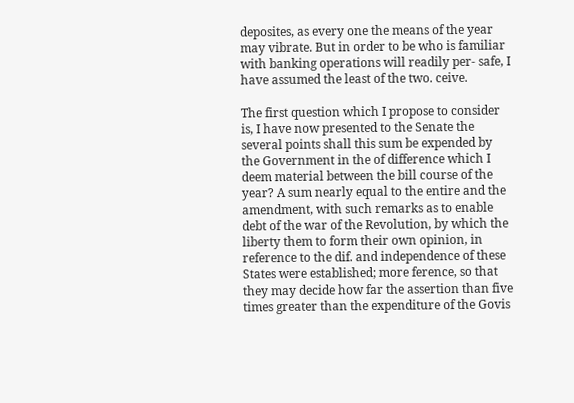deposites, as every one the means of the year may vibrate. But in order to be who is familiar with banking operations will readily per- safe, I have assumed the least of the two. ceive.

The first question which I propose to consider is, I have now presented to the Senate the several points shall this sum be expended by the Government in the of difference which I deem material between the bill course of the year? A sum nearly equal to the entire and the amendment, with such remarks as to enable debt of the war of the Revolution, by which the liberty them to form their own opinion, in reference to the dif. and independence of these States were established; more ference, so that they may decide how far the assertion than five times greater than the expenditure of the Govis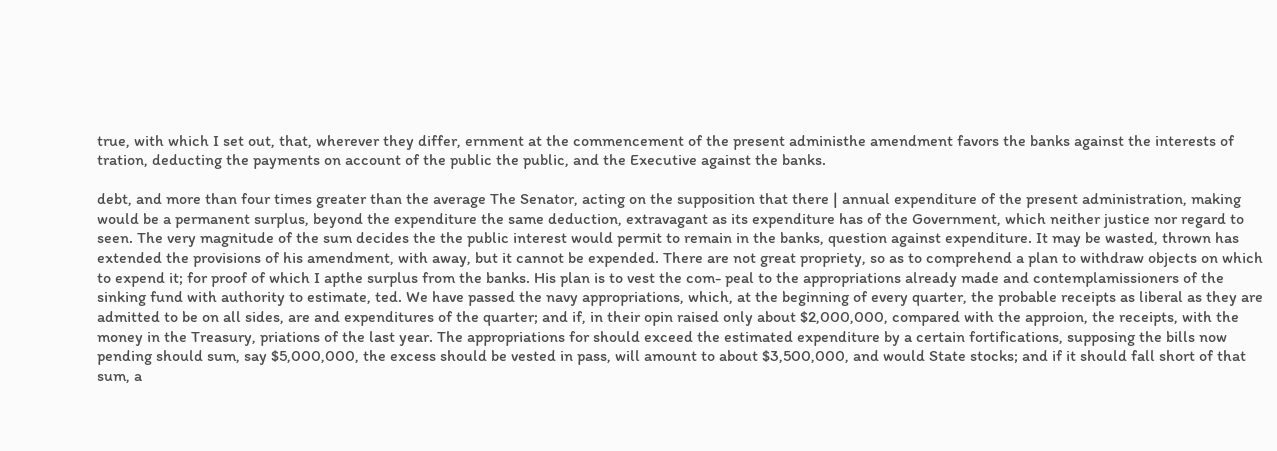true, with which I set out, that, wherever they differ, ernment at the commencement of the present administhe amendment favors the banks against the interests of tration, deducting the payments on account of the public the public, and the Executive against the banks.

debt, and more than four times greater than the average The Senator, acting on the supposition that there | annual expenditure of the present administration, making would be a permanent surplus, beyond the expenditure the same deduction, extravagant as its expenditure has of the Government, which neither justice nor regard to seen. The very magnitude of the sum decides the the public interest would permit to remain in the banks, question against expenditure. It may be wasted, thrown has extended the provisions of his amendment, with away, but it cannot be expended. There are not great propriety, so as to comprehend a plan to withdraw objects on which to expend it; for proof of which I apthe surplus from the banks. His plan is to vest the com- peal to the appropriations already made and contemplamissioners of the sinking fund with authority to estimate, ted. We have passed the navy appropriations, which, at the beginning of every quarter, the probable receipts as liberal as they are admitted to be on all sides, are and expenditures of the quarter; and if, in their opin raised only about $2,000,000, compared with the approion, the receipts, with the money in the Treasury, priations of the last year. The appropriations for should exceed the estimated expenditure by a certain fortifications, supposing the bills now pending should sum, say $5,000,000, the excess should be vested in pass, will amount to about $3,500,000, and would State stocks; and if it should fall short of that sum, a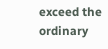exceed the ordinary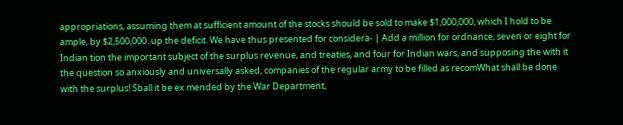appropriations, assuming them at sufficient amount of the stocks should be sold to make $1,000,000, which I hold to be ample, by $2,500,000. up the deficit. We have thus presented for considera- | Add a million for ordnance, seven or eight for Indian tion the important subject of the surplus revenue, and treaties, and four for Indian wars, and supposing the with it the question so anxiously and universally asked, companies of the regular army to be filled as recomWhat shall be done with the surplus! Sball it be ex mended by the War Department,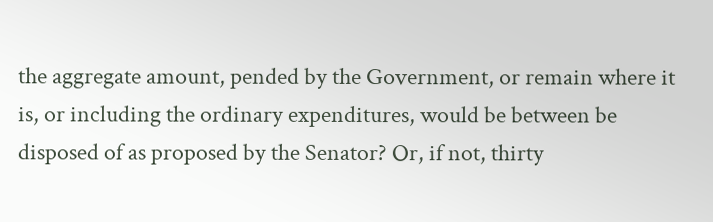the aggregate amount, pended by the Government, or remain where it is, or including the ordinary expenditures, would be between be disposed of as proposed by the Senator? Or, if not, thirty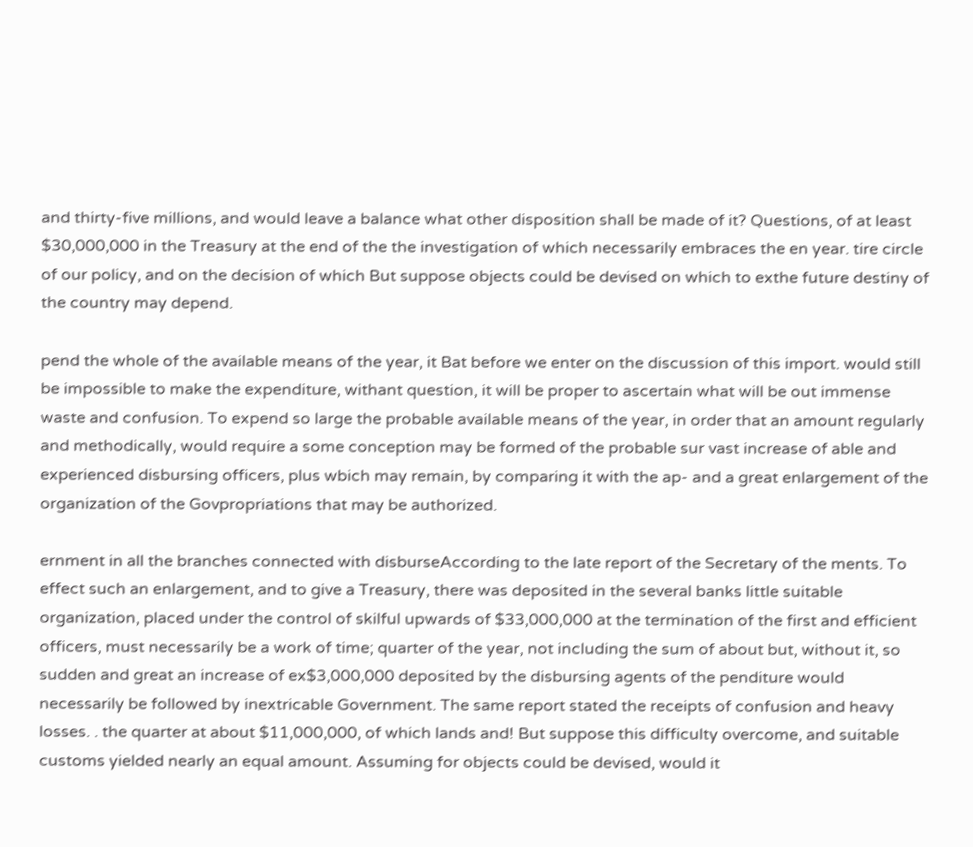and thirty-five millions, and would leave a balance what other disposition shall be made of it? Questions, of at least $30,000,000 in the Treasury at the end of the the investigation of which necessarily embraces the en year. tire circle of our policy, and on the decision of which But suppose objects could be devised on which to exthe future destiny of the country may depend.

pend the whole of the available means of the year, it Bat before we enter on the discussion of this import. would still be impossible to make the expenditure, withant question, it will be proper to ascertain what will be out immense waste and confusion. To expend so large the probable available means of the year, in order that an amount regularly and methodically, would require a some conception may be formed of the probable sur vast increase of able and experienced disbursing officers, plus wbich may remain, by comparing it with the ap- and a great enlargement of the organization of the Govpropriations that may be authorized.

ernment in all the branches connected with disburseAccording to the late report of the Secretary of the ments. To effect such an enlargement, and to give a Treasury, there was deposited in the several banks little suitable organization, placed under the control of skilful upwards of $33,000,000 at the termination of the first and efficient officers, must necessarily be a work of time; quarter of the year, not including the sum of about but, without it, so sudden and great an increase of ex$3,000,000 deposited by the disbursing agents of the penditure would necessarily be followed by inextricable Government. The same report stated the receipts of confusion and heavy losses. . the quarter at about $11,000,000, of which lands and! But suppose this difficulty overcome, and suitable customs yielded nearly an equal amount. Assuming for objects could be devised, would it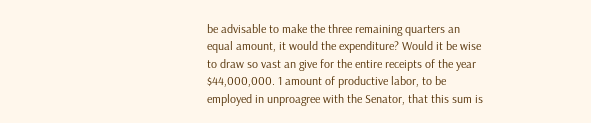be advisable to make the three remaining quarters an equal amount, it would the expenditure? Would it be wise to draw so vast an give for the entire receipts of the year $44,000,000. 1 amount of productive labor, to be employed in unproagree with the Senator, that this sum is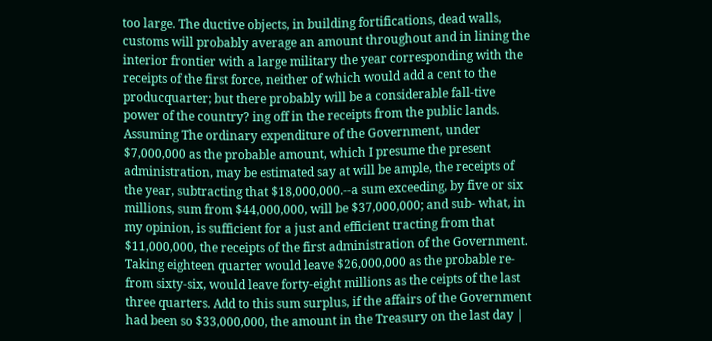too large. The ductive objects, in building fortifications, dead walls, customs will probably average an amount throughout and in lining the interior frontier with a large military the year corresponding with the receipts of the first force, neither of which would add a cent to the producquarter; but there probably will be a considerable fall-tive power of the country? ing off in the receipts from the public lands. Assuming The ordinary expenditure of the Government, under $7,000,000 as the probable amount, which I presume the present administration, may be estimated say at will be ample, the receipts of the year, subtracting that $18,000,000.--a sum exceeding, by five or six millions, sum from $44,000,000, will be $37,000,000; and sub- what, in my opinion, is sufficient for a just and efficient tracting from that $11,000,000, the receipts of the first administration of the Government. Taking eighteen quarter would leave $26,000,000 as the probable re- from sixty-six, would leave forty-eight millions as the ceipts of the last three quarters. Add to this sum surplus, if the affairs of the Government had been so $33,000,000, the amount in the Treasury on the last day |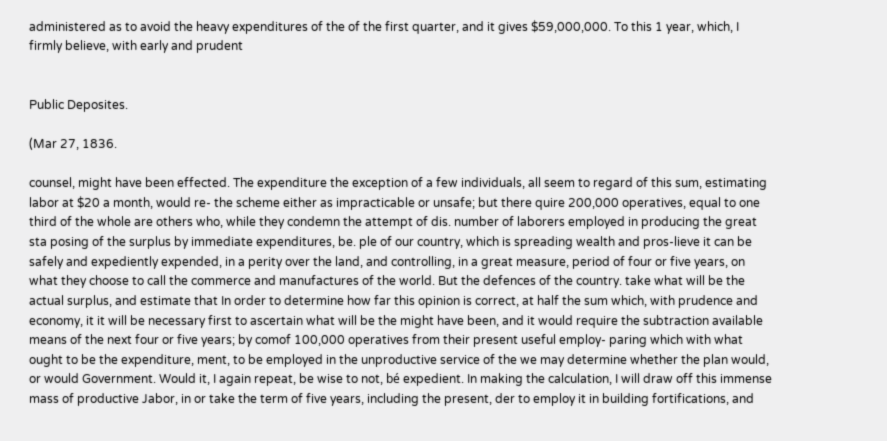administered as to avoid the heavy expenditures of the of the first quarter, and it gives $59,000,000. To this 1 year, which, I firmly believe, with early and prudent


Public Deposites.

(Mar 27, 1836.

counsel, might have been effected. The expenditure the exception of a few individuals, all seem to regard of this sum, estimating labor at $20 a month, would re- the scheme either as impracticable or unsafe; but there quire 200,000 operatives, equal to one third of the whole are others who, while they condemn the attempt of dis. number of laborers employed in producing the great sta posing of the surplus by immediate expenditures, be. ple of our country, which is spreading wealth and pros-lieve it can be safely and expediently expended, in a perity over the land, and controlling, in a great measure, period of four or five years, on what they choose to call the commerce and manufactures of the world. But the defences of the country. take what will be the actual surplus, and estimate that In order to determine how far this opinion is correct, at half the sum which, with prudence and economy, it it will be necessary first to ascertain what will be the might have been, and it would require the subtraction available means of the next four or five years; by comof 100,000 operatives from their present useful employ- paring which with what ought to be the expenditure, ment, to be employed in the unproductive service of the we may determine whether the plan would, or would Government. Would it, I again repeat, be wise to not, bé expedient. In making the calculation, I will draw off this immense mass of productive Jabor, in or take the term of five years, including the present, der to employ it in building fortifications, and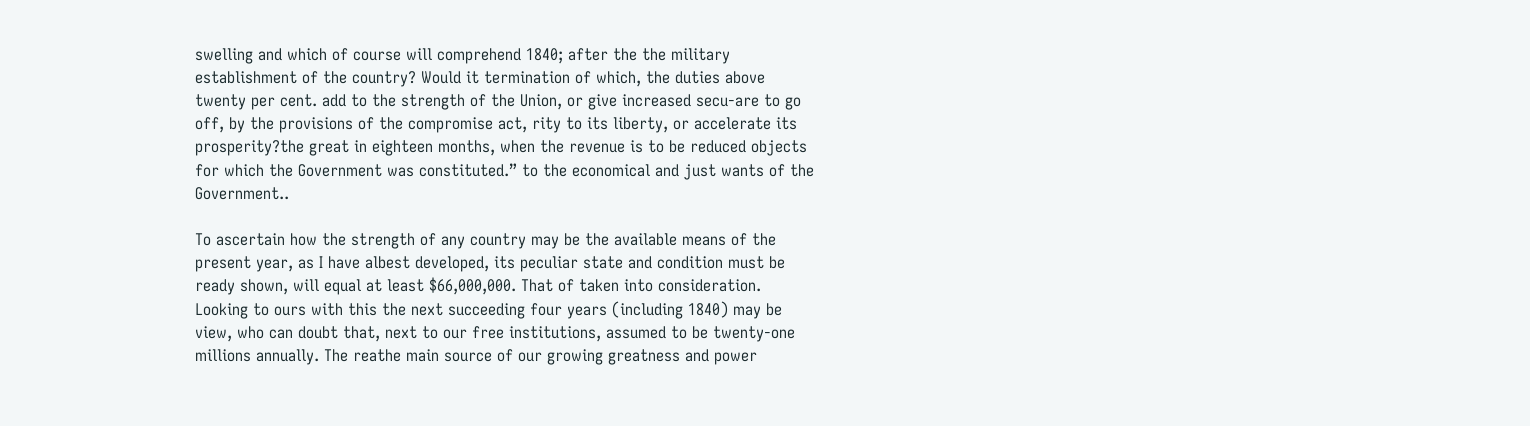swelling and which of course will comprehend 1840; after the the military establishment of the country? Would it termination of which, the duties above twenty per cent. add to the strength of the Union, or give increased secu-are to go off, by the provisions of the compromise act, rity to its liberty, or accelerate its prosperity?the great in eighteen months, when the revenue is to be reduced objects for which the Government was constituted.” to the economical and just wants of the Government..

To ascertain how the strength of any country may be the available means of the present year, as I have albest developed, its peculiar state and condition must be ready shown, will equal at least $66,000,000. That of taken into consideration. Looking to ours with this the next succeeding four years (including 1840) may be view, who can doubt that, next to our free institutions, assumed to be twenty-one millions annually. The reathe main source of our growing greatness and power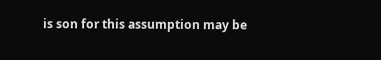is son for this assumption may be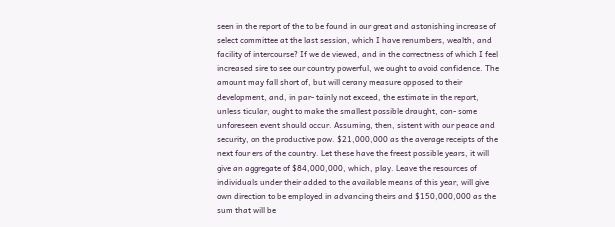seen in the report of the to be found in our great and astonishing increase of select committee at the last session, which I have renumbers, wealth, and facility of intercourse? If we de viewed, and in the correctness of which I feel increased sire to see our country powerful, we ought to avoid confidence. The amount may fall short of, but will cerany measure opposed to their development, and, in par- tainly not exceed, the estimate in the report, unless ticular, ought to make the smallest possible draught, con- some unforeseen event should occur. Assuming, then, sistent with our peace and security, on the productive pow. $21,000,000 as the average receipts of the next four ers of the country. Let these have the freest possible years, it will give an aggregate of $84,000,000, which, play. Leave the resources of individuals under their added to the available means of this year, will give own direction to be employed in advancing theirs and $150,000,000 as the sum that will be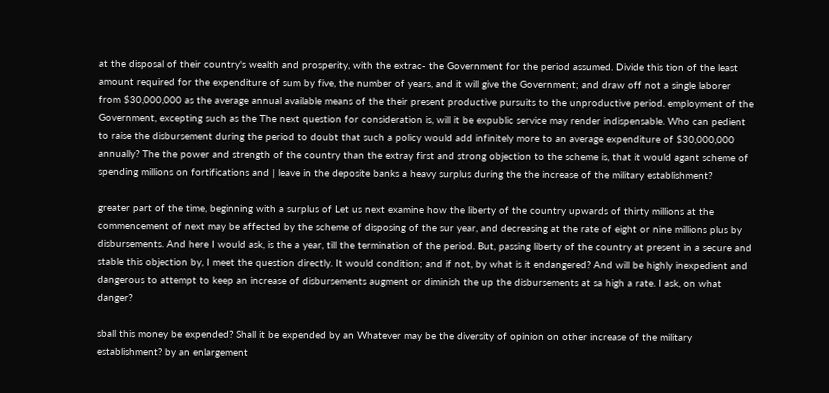at the disposal of their country's wealth and prosperity, with the extrac- the Government for the period assumed. Divide this tion of the least amount required for the expenditure of sum by five, the number of years, and it will give the Government; and draw off not a single laborer from $30,000,000 as the average annual available means of the their present productive pursuits to the unproductive period. employment of the Government, excepting such as the The next question for consideration is, will it be expublic service may render indispensable. Who can pedient to raise the disbursement during the period to doubt that such a policy would add infinitely more to an average expenditure of $30,000,000 annually? The the power and strength of the country than the extray first and strong objection to the scheme is, that it would agant scheme of spending millions on fortifications and | leave in the deposite banks a heavy surplus during the the increase of the military establishment?

greater part of the time, beginning with a surplus of Let us next examine how the liberty of the country upwards of thirty millions at the commencement of next may be affected by the scheme of disposing of the sur year, and decreasing at the rate of eight or nine millions plus by disbursements. And here I would ask, is the a year, till the termination of the period. But, passing liberty of the country at present in a secure and stable this objection by, I meet the question directly. It would condition; and if not, by what is it endangered? And will be highly inexpedient and dangerous to attempt to keep an increase of disbursements augment or diminish the up the disbursements at sa high a rate. I ask, on what danger?

sball this money be expended? Shall it be expended by an Whatever may be the diversity of opinion on other increase of the military establishment? by an enlargement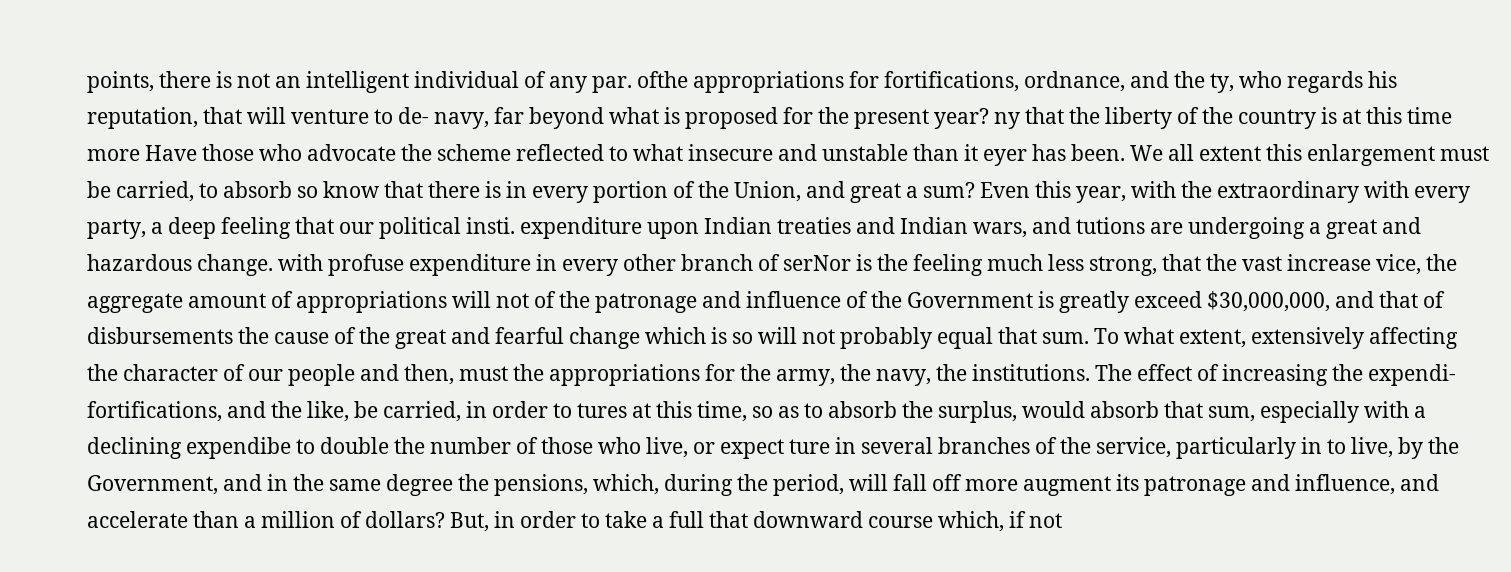points, there is not an intelligent individual of any par. ofthe appropriations for fortifications, ordnance, and the ty, who regards his reputation, that will venture to de- navy, far beyond what is proposed for the present year? ny that the liberty of the country is at this time more Have those who advocate the scheme reflected to what insecure and unstable than it eyer has been. We all extent this enlargement must be carried, to absorb so know that there is in every portion of the Union, and great a sum? Even this year, with the extraordinary with every party, a deep feeling that our political insti. expenditure upon Indian treaties and Indian wars, and tutions are undergoing a great and hazardous change. with profuse expenditure in every other branch of serNor is the feeling much less strong, that the vast increase vice, the aggregate amount of appropriations will not of the patronage and influence of the Government is greatly exceed $30,000,000, and that of disbursements the cause of the great and fearful change which is so will not probably equal that sum. To what extent, extensively affecting the character of our people and then, must the appropriations for the army, the navy, the institutions. The effect of increasing the expendi- fortifications, and the like, be carried, in order to tures at this time, so as to absorb the surplus, would absorb that sum, especially with a declining expendibe to double the number of those who live, or expect ture in several branches of the service, particularly in to live, by the Government, and in the same degree the pensions, which, during the period, will fall off more augment its patronage and influence, and accelerate than a million of dollars? But, in order to take a full that downward course which, if not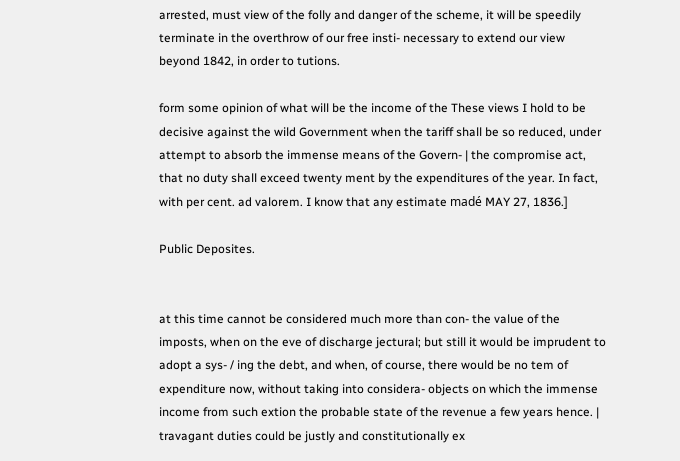arrested, must view of the folly and danger of the scheme, it will be speedily terminate in the overthrow of our free insti- necessary to extend our view beyond 1842, in order to tutions.

form some opinion of what will be the income of the These views I hold to be decisive against the wild Government when the tariff shall be so reduced, under attempt to absorb the immense means of the Govern- | the compromise act, that no duty shall exceed twenty ment by the expenditures of the year. In fact, with per cent. ad valorem. I know that any estimate madé MAY 27, 1836.]

Public Deposites.


at this time cannot be considered much more than con- the value of the imposts, when on the eve of discharge jectural; but still it would be imprudent to adopt a sys- / ing the debt, and when, of course, there would be no tem of expenditure now, without taking into considera- objects on which the immense income from such extion the probable state of the revenue a few years hence. | travagant duties could be justly and constitutionally ex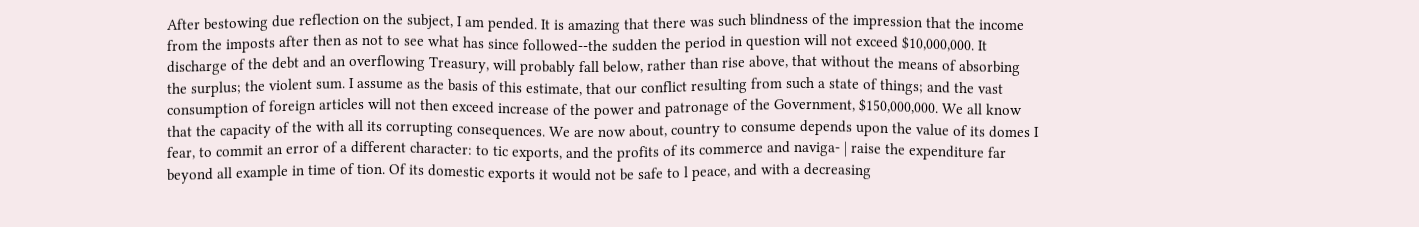After bestowing due reflection on the subject, I am pended. It is amazing that there was such blindness of the impression that the income from the imposts after then as not to see what has since followed--the sudden the period in question will not exceed $10,000,000. It discharge of the debt and an overflowing Treasury, will probably fall below, rather than rise above, that without the means of absorbing the surplus; the violent sum. I assume as the basis of this estimate, that our conflict resulting from such a state of things; and the vast consumption of foreign articles will not then exceed increase of the power and patronage of the Government, $150,000,000. We all know that the capacity of the with all its corrupting consequences. We are now about, country to consume depends upon the value of its domes I fear, to commit an error of a different character: to tic exports, and the profits of its commerce and naviga- | raise the expenditure far beyond all example in time of tion. Of its domestic exports it would not be safe to l peace, and with a decreasing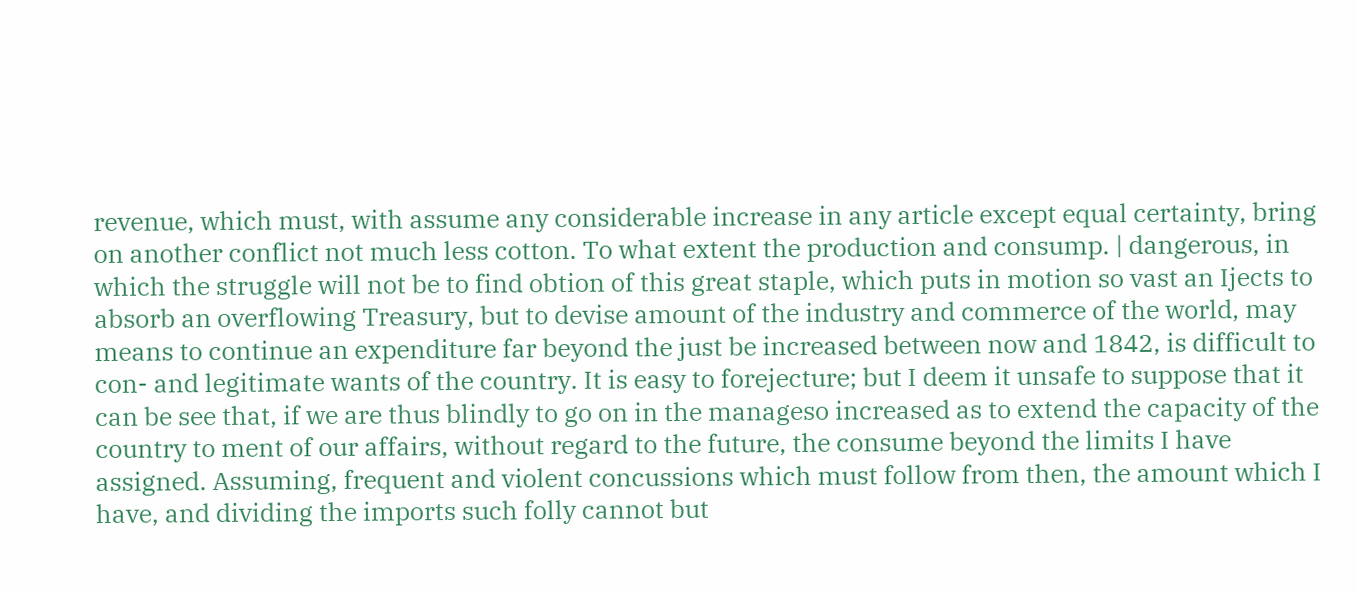revenue, which must, with assume any considerable increase in any article except equal certainty, bring on another conflict not much less cotton. To what extent the production and consump. | dangerous, in which the struggle will not be to find obtion of this great staple, which puts in motion so vast an Ijects to absorb an overflowing Treasury, but to devise amount of the industry and commerce of the world, may means to continue an expenditure far beyond the just be increased between now and 1842, is difficult to con- and legitimate wants of the country. It is easy to forejecture; but I deem it unsafe to suppose that it can be see that, if we are thus blindly to go on in the manageso increased as to extend the capacity of the country to ment of our affairs, without regard to the future, the consume beyond the limits I have assigned. Assuming, frequent and violent concussions which must follow from then, the amount which I have, and dividing the imports such folly cannot but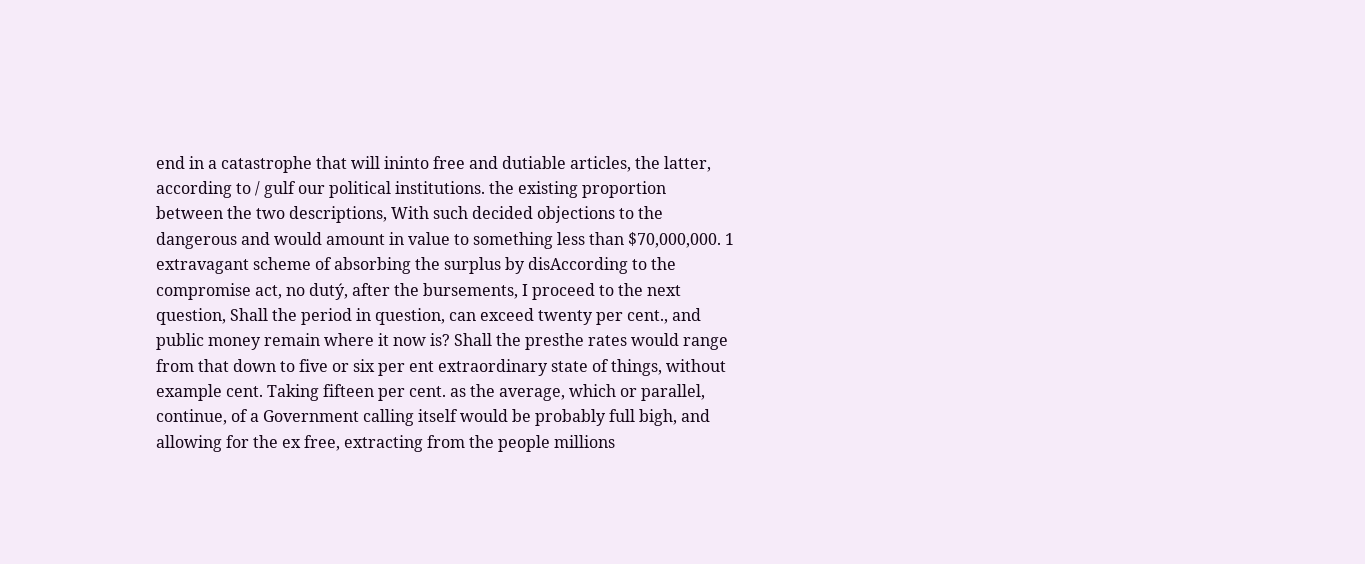end in a catastrophe that will ininto free and dutiable articles, the latter, according to / gulf our political institutions. the existing proportion between the two descriptions, With such decided objections to the dangerous and would amount in value to something less than $70,000,000. 1 extravagant scheme of absorbing the surplus by disAccording to the compromise act, no dutý, after the bursements, I proceed to the next question, Shall the period in question, can exceed twenty per cent., and public money remain where it now is? Shall the presthe rates would range from that down to five or six per ent extraordinary state of things, without example cent. Taking fifteen per cent. as the average, which or parallel, continue, of a Government calling itself would be probably full bigh, and allowing for the ex free, extracting from the people millions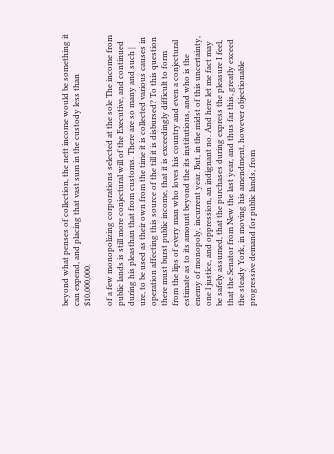beyond what penses of collection, the nett income would be something it can expend, and placing that vast sum in the custody less than $10,000,000.

of a few monopolizing corporations selected at the sole The income from public lands is still more conjectural will of the Executive, and continued during his pleasthan that from customs. There are so many and such | ure, to be used as their own from the time it is collected various causes in operation affecting this source of the till it is disbursed? To this question there must burst public income, that it is exceedingly difficult to form from the lips of every man who loves his country and even a conjectural estimate as to its amount beyond the its institutions, and who is the enemy of monopoly, incurrent year. But, in the midst of this uncertainty, one l justice, and oppression, an indignant no. And here let me fact may be safely assumed, that the purchases during express the pleasure I feel, that the Senator from New the last year, and thus far this, greatly exceed the steady York, in moving his amendment, however objectionable progressive demand for public lands, from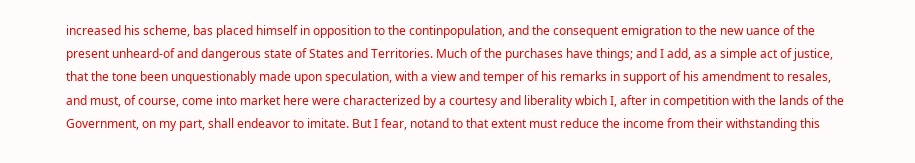increased his scheme, bas placed himself in opposition to the continpopulation, and the consequent emigration to the new uance of the present unheard-of and dangerous state of States and Territories. Much of the purchases have things; and I add, as a simple act of justice, that the tone been unquestionably made upon speculation, with a view and temper of his remarks in support of his amendment to resales, and must, of course, come into market here were characterized by a courtesy and liberality wbich I, after in competition with the lands of the Government, on my part, shall endeavor to imitate. But I fear, notand to that extent must reduce the income from their withstanding this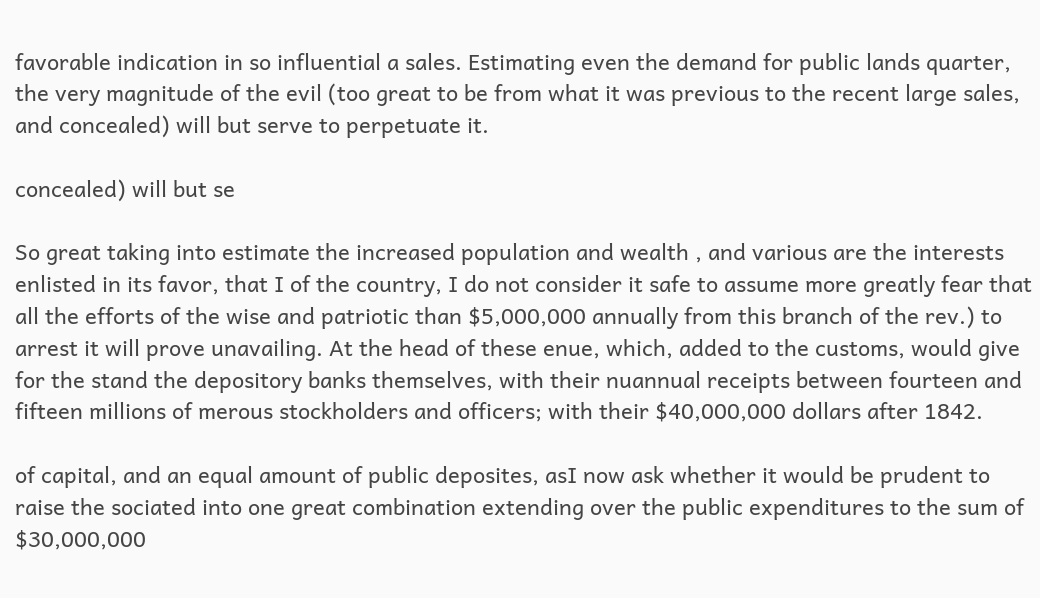favorable indication in so influential a sales. Estimating even the demand for public lands quarter, the very magnitude of the evil (too great to be from what it was previous to the recent large sales, and concealed) will but serve to perpetuate it.

concealed) will but se

So great taking into estimate the increased population and wealth , and various are the interests enlisted in its favor, that I of the country, I do not consider it safe to assume more greatly fear that all the efforts of the wise and patriotic than $5,000,000 annually from this branch of the rev.) to arrest it will prove unavailing. At the head of these enue, which, added to the customs, would give for the stand the depository banks themselves, with their nuannual receipts between fourteen and fifteen millions of merous stockholders and officers; with their $40,000,000 dollars after 1842.

of capital, and an equal amount of public deposites, asI now ask whether it would be prudent to raise the sociated into one great combination extending over the public expenditures to the sum of $30,000,000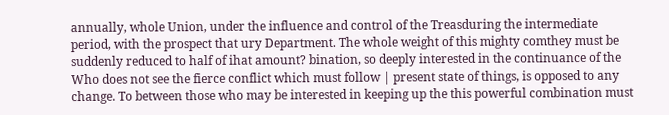annually, whole Union, under the influence and control of the Treasduring the intermediate period, with the prospect that ury Department. The whole weight of this mighty comthey must be suddenly reduced to half of ihat amount? bination, so deeply interested in the continuance of the Who does not see the fierce conflict which must follow | present state of things, is opposed to any change. To between those who may be interested in keeping up the this powerful combination must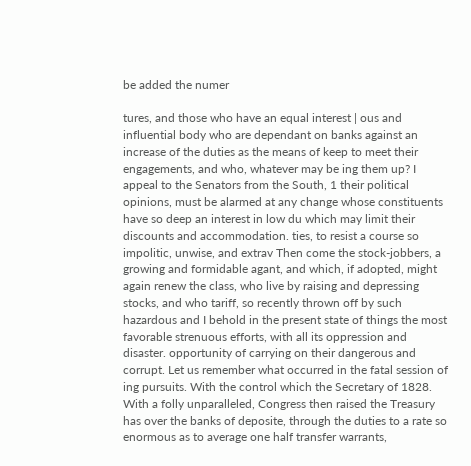be added the numer

tures, and those who have an equal interest | ous and influential body who are dependant on banks against an increase of the duties as the means of keep to meet their engagements, and who, whatever may be ing them up? I appeal to the Senators from the South, 1 their political opinions, must be alarmed at any change whose constituents have so deep an interest in low du which may limit their discounts and accommodation. ties, to resist a course so impolitic, unwise, and extrav Then come the stock-jobbers, a growing and formidable agant, and which, if adopted, might again renew the class, who live by raising and depressing stocks, and who tariff, so recently thrown off by such hazardous and I behold in the present state of things the most favorable strenuous efforts, with all its oppression and disaster. opportunity of carrying on their dangerous and corrupt. Let us remember what occurred in the fatal session of ing pursuits. With the control which the Secretary of 1828. With a folly unparalleled, Congress then raised the Treasury has over the banks of deposite, through the duties to a rate so enormous as to average one half transfer warrants,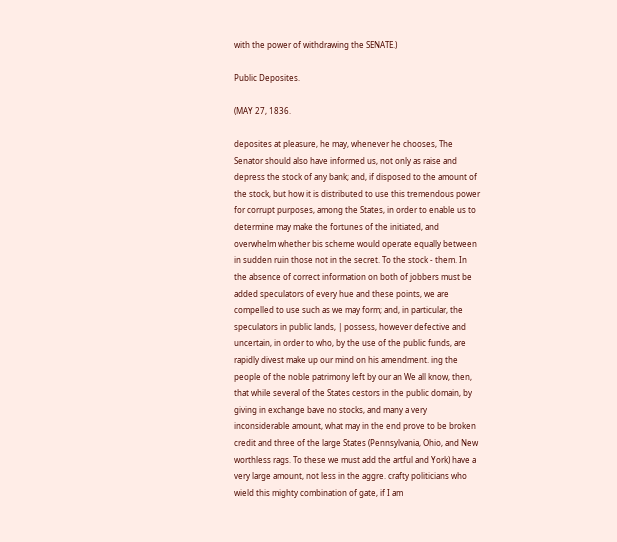with the power of withdrawing the SENATE.)

Public Deposites.

(MAY 27, 1836.

deposites at pleasure, he may, whenever he chooses, The Senator should also have informed us, not only as raise and depress the stock of any bank; and, if disposed to the amount of the stock, but how it is distributed to use this tremendous power for corrupt purposes, among the States, in order to enable us to determine may make the fortunes of the initiated, and overwhelm whether bis scheme would operate equally between in sudden ruin those not in the secret. To the stock - them. In the absence of correct information on both of jobbers must be added speculators of every hue and these points, we are compelled to use such as we may form; and, in particular, the speculators in public lands, | possess, however defective and uncertain, in order to who, by the use of the public funds, are rapidly divest make up our mind on his amendment. ing the people of the noble patrimony left by our an We all know, then, that while several of the States cestors in the public domain, by giving in exchange bave no stocks, and many a very inconsiderable amount, what may in the end prove to be broken credit and three of the large States (Pennsylvania, Ohio, and New worthless rags. To these we must add the artful and York) have a very large amount, not less in the aggre. crafty politicians who wield this mighty combination of gate, if I am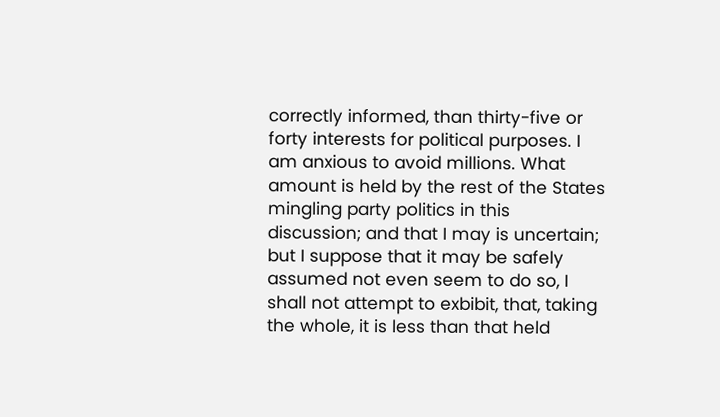correctly informed, than thirty-five or forty interests for political purposes. I am anxious to avoid millions. What amount is held by the rest of the States mingling party politics in this discussion; and that I may is uncertain; but I suppose that it may be safely assumed not even seem to do so, I shall not attempt to exbibit, that, taking the whole, it is less than that held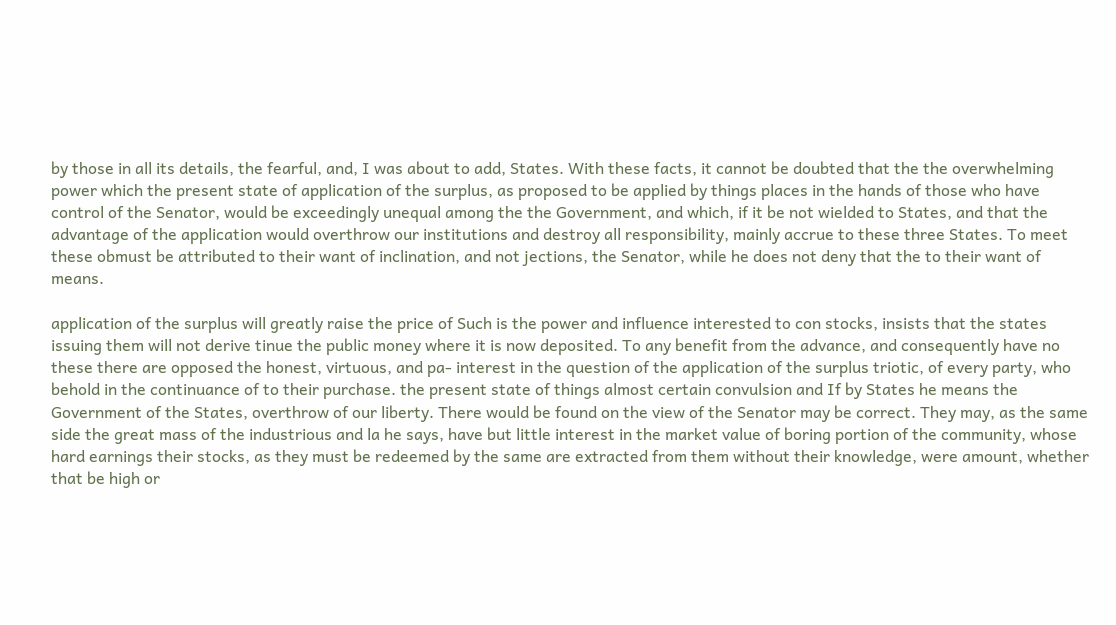by those in all its details, the fearful, and, I was about to add, States. With these facts, it cannot be doubted that the the overwhelming power which the present state of application of the surplus, as proposed to be applied by things places in the hands of those who have control of the Senator, would be exceedingly unequal among the the Government, and which, if it be not wielded to States, and that the advantage of the application would overthrow our institutions and destroy all responsibility, mainly accrue to these three States. To meet these obmust be attributed to their want of inclination, and not jections, the Senator, while he does not deny that the to their want of means.

application of the surplus will greatly raise the price of Such is the power and influence interested to con stocks, insists that the states issuing them will not derive tinue the public money where it is now deposited. To any benefit from the advance, and consequently have no these there are opposed the honest, virtuous, and pa- interest in the question of the application of the surplus triotic, of every party, who behold in the continuance of to their purchase. the present state of things almost certain convulsion and If by States he means the Government of the States, overthrow of our liberty. There would be found on the view of the Senator may be correct. They may, as the same side the great mass of the industrious and la he says, have but little interest in the market value of boring portion of the community, whose hard earnings their stocks, as they must be redeemed by the same are extracted from them without their knowledge, were amount, whether that be high or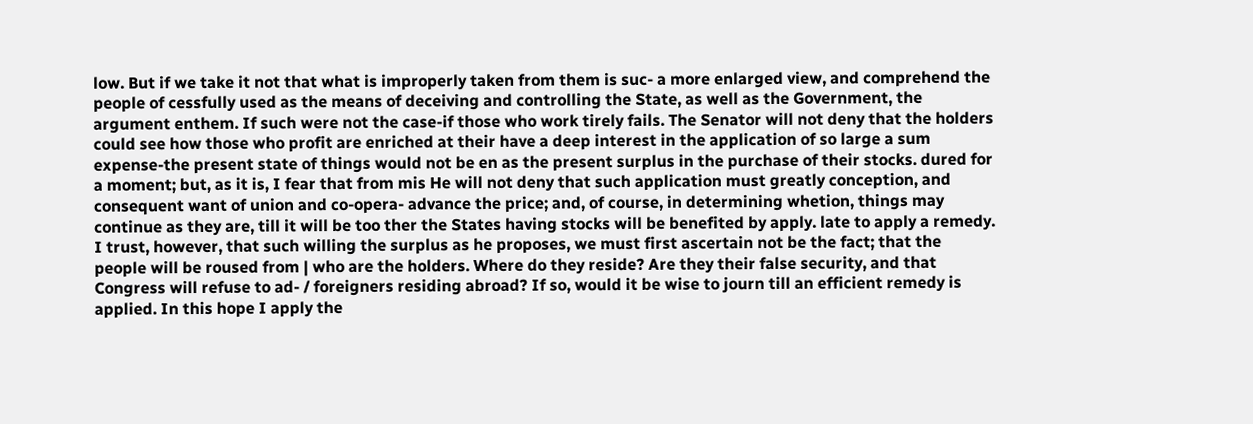low. But if we take it not that what is improperly taken from them is suc- a more enlarged view, and comprehend the people of cessfully used as the means of deceiving and controlling the State, as well as the Government, the argument enthem. If such were not the case-if those who work tirely fails. The Senator will not deny that the holders could see how those who profit are enriched at their have a deep interest in the application of so large a sum expense-the present state of things would not be en as the present surplus in the purchase of their stocks. dured for a moment; but, as it is, I fear that from mis He will not deny that such application must greatly conception, and consequent want of union and co-opera- advance the price; and, of course, in determining whetion, things may continue as they are, till it will be too ther the States having stocks will be benefited by apply. late to apply a remedy. I trust, however, that such willing the surplus as he proposes, we must first ascertain not be the fact; that the people will be roused from | who are the holders. Where do they reside? Are they their false security, and that Congress will refuse to ad- / foreigners residing abroad? If so, would it be wise to journ till an efficient remedy is applied. In this hope I apply the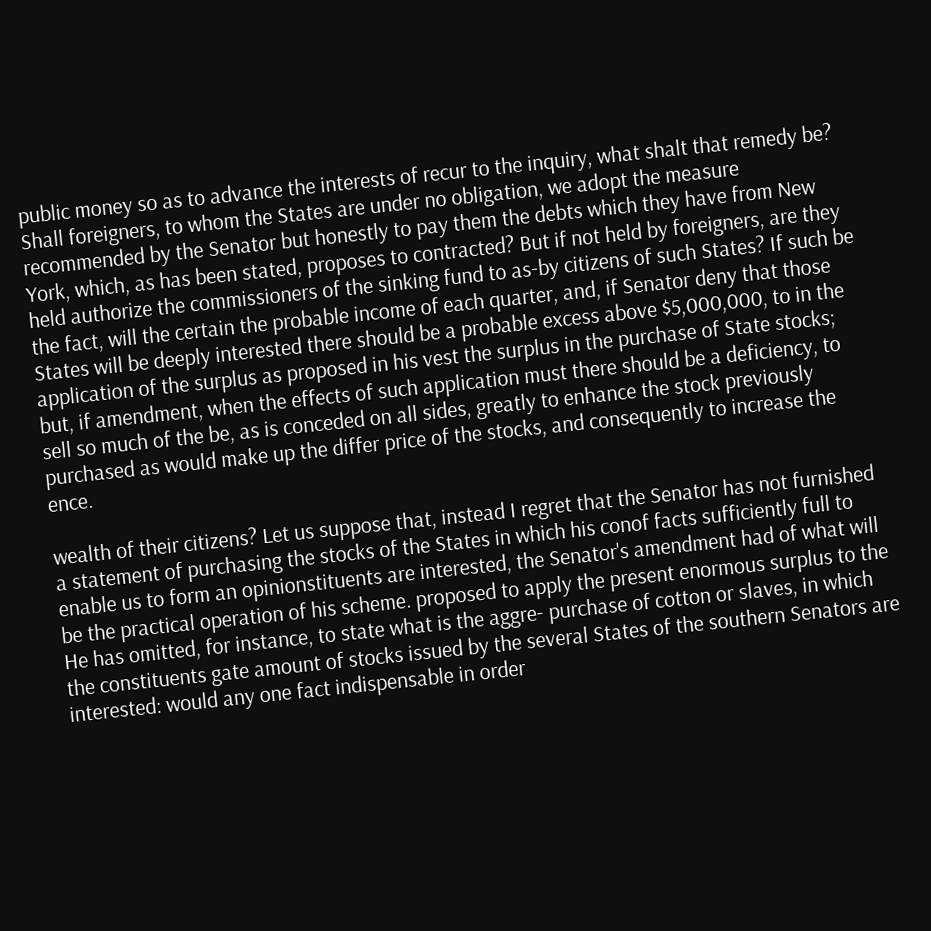public money so as to advance the interests of recur to the inquiry, what shalt that remedy be? Shall foreigners, to whom the States are under no obligation, we adopt the measure recommended by the Senator but honestly to pay them the debts which they have from New York, which, as has been stated, proposes to contracted? But if not held by foreigners, are they held authorize the commissioners of the sinking fund to as-by citizens of such States? If such be the fact, will the certain the probable income of each quarter, and, if Senator deny that those States will be deeply interested there should be a probable excess above $5,000,000, to in the application of the surplus as proposed in his vest the surplus in the purchase of State stocks; but, if amendment, when the effects of such application must there should be a deficiency, to sell so much of the be, as is conceded on all sides, greatly to enhance the stock previously purchased as would make up the differ price of the stocks, and consequently to increase the ence.

wealth of their citizens? Let us suppose that, instead I regret that the Senator has not furnished a statement of purchasing the stocks of the States in which his conof facts sufficiently full to enable us to form an opinionstituents are interested, the Senator's amendment had of what will be the practical operation of his scheme. proposed to apply the present enormous surplus to the He has omitted, for instance, to state what is the aggre- purchase of cotton or slaves, in which the constituents gate amount of stocks issued by the several States of the southern Senators are interested: would any one fact indispensable in order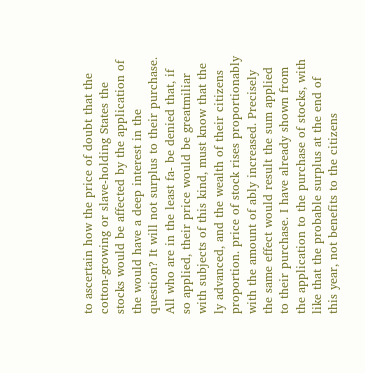to ascertain how the price of doubt that the cotton-growing or slave-holding States the stocks would be affected by the application of the would have a deep interest in the question? It will not surplus to their purchase. All who are in the least fa- be denied that, if so applied, their price would be greatmiliar with subjects of this kind, must know that the ly advanced, and the wealth of their citizens proportion. price of stock rises proportionably with the amount of ably increased. Precisely the same effect would result the sum applied to their purchase. I have already shown from the application to the purchase of stocks, with like that the probable surplus at the end of this year, not benefits to the citizens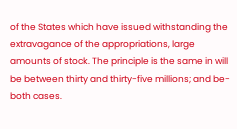of the States which have issued withstanding the extravagance of the appropriations, large amounts of stock. The principle is the same in will be between thirty and thirty-five millions; and be- both cases.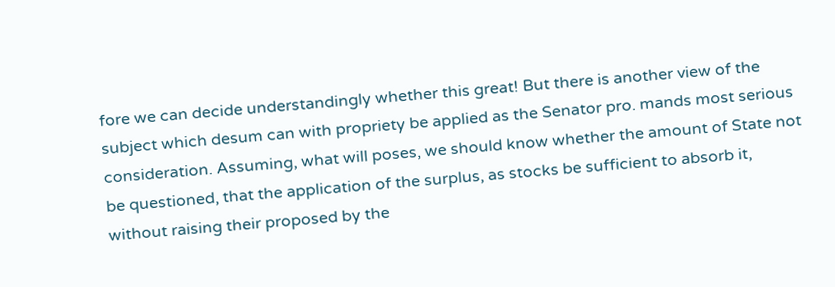fore we can decide understandingly whether this great! But there is another view of the subject which desum can with propriety be applied as the Senator pro. mands most serious consideration. Assuming, what will poses, we should know whether the amount of State not be questioned, that the application of the surplus, as stocks be sufficient to absorb it, without raising their proposed by the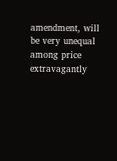amendment, will be very unequal among price extravagantly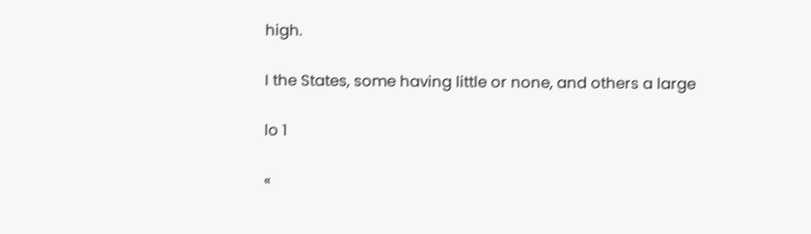high.

I the States, some having little or none, and others a large

lo 1

«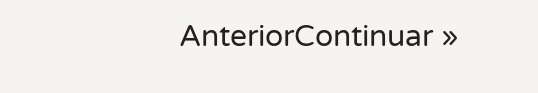AnteriorContinuar »